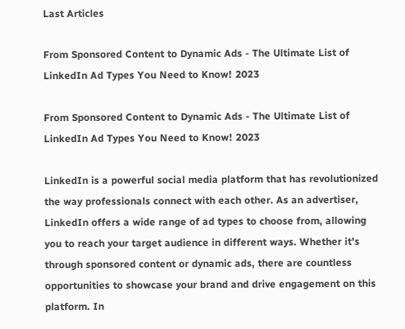Last Articles

From Sponsored Content to Dynamic Ads - The Ultimate List of LinkedIn Ad Types You Need to Know! 2023

From Sponsored Content to Dynamic Ads - The Ultimate List of LinkedIn Ad Types You Need to Know! 2023

LinkedIn is a powerful social media platform that has revolutionized the way professionals connect with each other. As an advertiser, LinkedIn offers a wide range of ad types to choose from, allowing you to reach your target audience in different ways. Whether it's through sponsored content or dynamic ads, there are countless opportunities to showcase your brand and drive engagement on this platform. In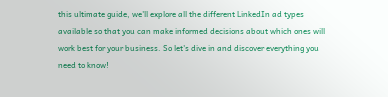this ultimate guide, we'll explore all the different LinkedIn ad types available so that you can make informed decisions about which ones will work best for your business. So let's dive in and discover everything you need to know!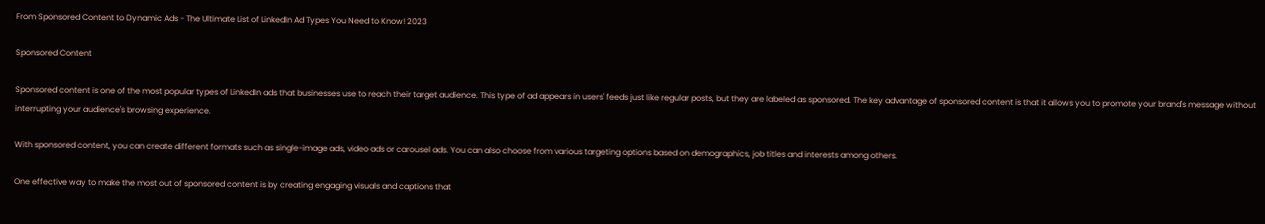From Sponsored Content to Dynamic Ads - The Ultimate List of LinkedIn Ad Types You Need to Know! 2023

Sponsored Content

Sponsored content is one of the most popular types of LinkedIn ads that businesses use to reach their target audience. This type of ad appears in users' feeds just like regular posts, but they are labeled as sponsored. The key advantage of sponsored content is that it allows you to promote your brand's message without interrupting your audience's browsing experience.

With sponsored content, you can create different formats such as single-image ads, video ads or carousel ads. You can also choose from various targeting options based on demographics, job titles and interests among others.

One effective way to make the most out of sponsored content is by creating engaging visuals and captions that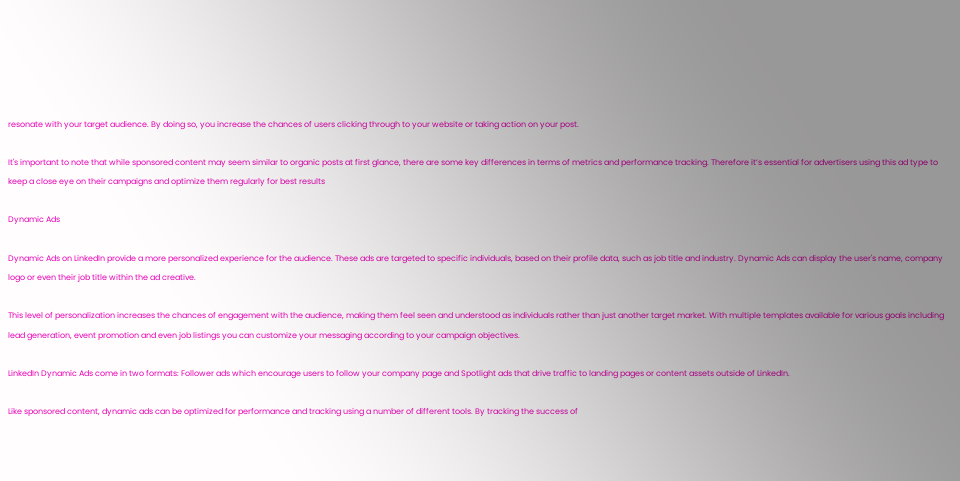resonate with your target audience. By doing so, you increase the chances of users clicking through to your website or taking action on your post.

It's important to note that while sponsored content may seem similar to organic posts at first glance, there are some key differences in terms of metrics and performance tracking. Therefore it’s essential for advertisers using this ad type to keep a close eye on their campaigns and optimize them regularly for best results

Dynamic Ads

Dynamic Ads on LinkedIn provide a more personalized experience for the audience. These ads are targeted to specific individuals, based on their profile data, such as job title and industry. Dynamic Ads can display the user's name, company logo or even their job title within the ad creative.

This level of personalization increases the chances of engagement with the audience, making them feel seen and understood as individuals rather than just another target market. With multiple templates available for various goals including lead generation, event promotion and even job listings you can customize your messaging according to your campaign objectives.

LinkedIn Dynamic Ads come in two formats: Follower ads which encourage users to follow your company page and Spotlight ads that drive traffic to landing pages or content assets outside of LinkedIn.

Like sponsored content, dynamic ads can be optimized for performance and tracking using a number of different tools. By tracking the success of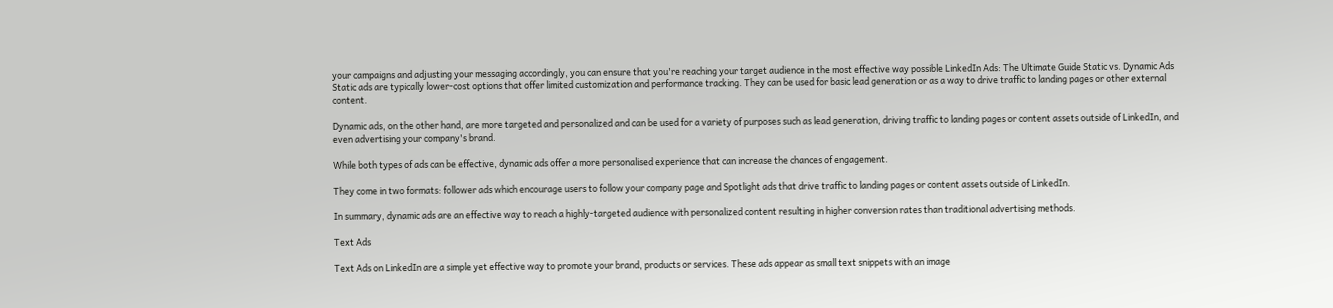your campaigns and adjusting your messaging accordingly, you can ensure that you're reaching your target audience in the most effective way possible LinkedIn Ads: The Ultimate Guide Static vs. Dynamic Ads Static ads are typically lower-cost options that offer limited customization and performance tracking. They can be used for basic lead generation or as a way to drive traffic to landing pages or other external content.

Dynamic ads, on the other hand, are more targeted and personalized and can be used for a variety of purposes such as lead generation, driving traffic to landing pages or content assets outside of LinkedIn, and even advertising your company's brand.

While both types of ads can be effective, dynamic ads offer a more personalised experience that can increase the chances of engagement.

They come in two formats: follower ads which encourage users to follow your company page and Spotlight ads that drive traffic to landing pages or content assets outside of LinkedIn.

In summary, dynamic ads are an effective way to reach a highly-targeted audience with personalized content resulting in higher conversion rates than traditional advertising methods.

Text Ads

Text Ads on LinkedIn are a simple yet effective way to promote your brand, products or services. These ads appear as small text snippets with an image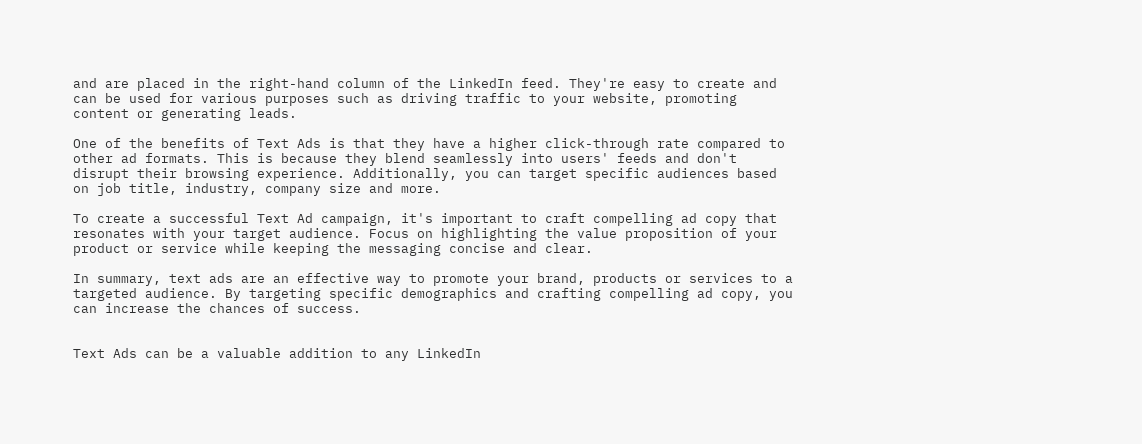and are placed in the right-hand column of the LinkedIn feed. They're easy to create and can be used for various purposes such as driving traffic to your website, promoting content or generating leads.

One of the benefits of Text Ads is that they have a higher click-through rate compared to other ad formats. This is because they blend seamlessly into users' feeds and don't disrupt their browsing experience. Additionally, you can target specific audiences based on job title, industry, company size and more.

To create a successful Text Ad campaign, it's important to craft compelling ad copy that resonates with your target audience. Focus on highlighting the value proposition of your product or service while keeping the messaging concise and clear.

In summary, text ads are an effective way to promote your brand, products or services to a targeted audience. By targeting specific demographics and crafting compelling ad copy, you can increase the chances of success.


Text Ads can be a valuable addition to any LinkedIn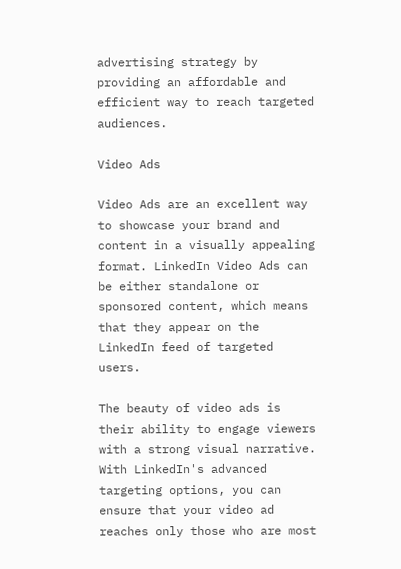advertising strategy by providing an affordable and efficient way to reach targeted audiences.

Video Ads

Video Ads are an excellent way to showcase your brand and content in a visually appealing format. LinkedIn Video Ads can be either standalone or sponsored content, which means that they appear on the LinkedIn feed of targeted users.

The beauty of video ads is their ability to engage viewers with a strong visual narrative. With LinkedIn's advanced targeting options, you can ensure that your video ad reaches only those who are most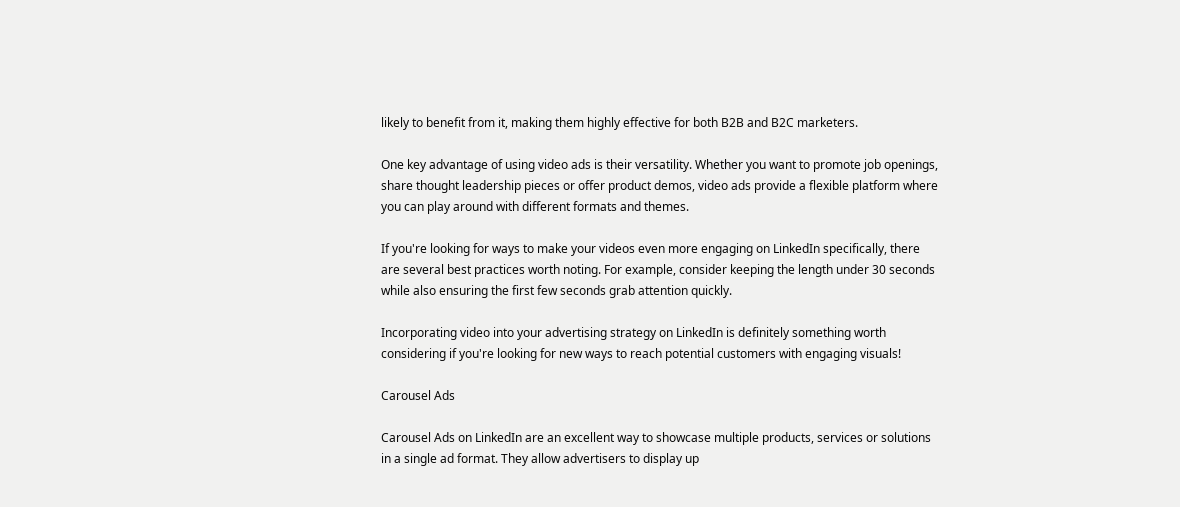likely to benefit from it, making them highly effective for both B2B and B2C marketers.

One key advantage of using video ads is their versatility. Whether you want to promote job openings, share thought leadership pieces or offer product demos, video ads provide a flexible platform where you can play around with different formats and themes.

If you're looking for ways to make your videos even more engaging on LinkedIn specifically, there are several best practices worth noting. For example, consider keeping the length under 30 seconds while also ensuring the first few seconds grab attention quickly.

Incorporating video into your advertising strategy on LinkedIn is definitely something worth considering if you're looking for new ways to reach potential customers with engaging visuals!

Carousel Ads

Carousel Ads on LinkedIn are an excellent way to showcase multiple products, services or solutions in a single ad format. They allow advertisers to display up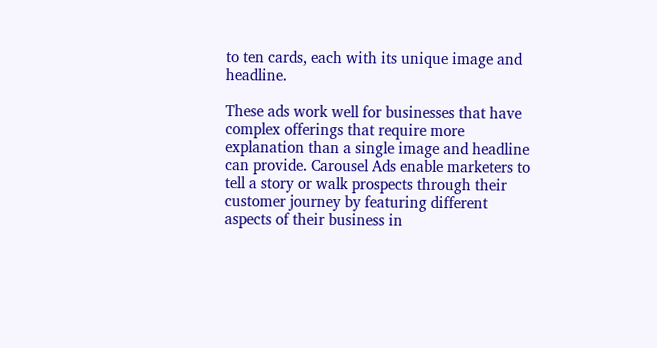to ten cards, each with its unique image and headline.

These ads work well for businesses that have complex offerings that require more explanation than a single image and headline can provide. Carousel Ads enable marketers to tell a story or walk prospects through their customer journey by featuring different aspects of their business in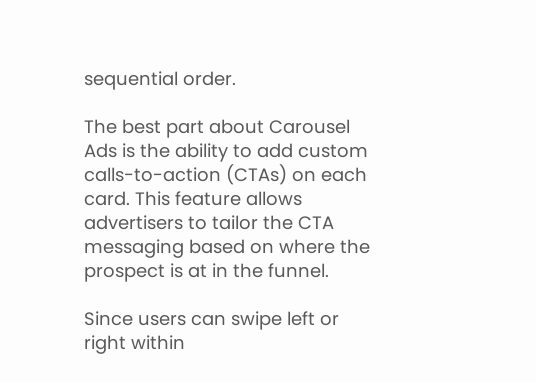sequential order.

The best part about Carousel Ads is the ability to add custom calls-to-action (CTAs) on each card. This feature allows advertisers to tailor the CTA messaging based on where the prospect is at in the funnel.

Since users can swipe left or right within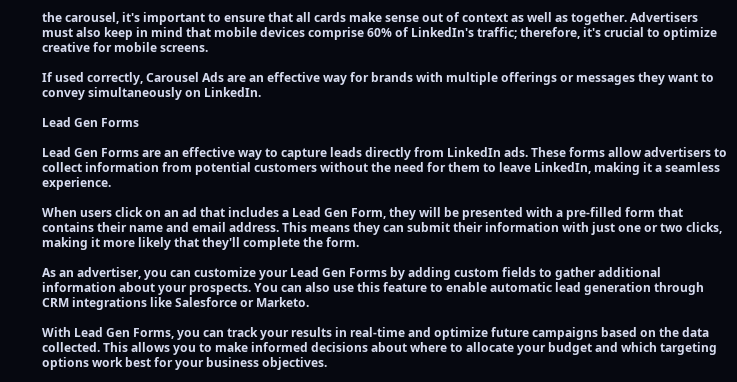the carousel, it's important to ensure that all cards make sense out of context as well as together. Advertisers must also keep in mind that mobile devices comprise 60% of LinkedIn's traffic; therefore, it's crucial to optimize creative for mobile screens.

If used correctly, Carousel Ads are an effective way for brands with multiple offerings or messages they want to convey simultaneously on LinkedIn.

Lead Gen Forms

Lead Gen Forms are an effective way to capture leads directly from LinkedIn ads. These forms allow advertisers to collect information from potential customers without the need for them to leave LinkedIn, making it a seamless experience.

When users click on an ad that includes a Lead Gen Form, they will be presented with a pre-filled form that contains their name and email address. This means they can submit their information with just one or two clicks, making it more likely that they'll complete the form.

As an advertiser, you can customize your Lead Gen Forms by adding custom fields to gather additional information about your prospects. You can also use this feature to enable automatic lead generation through CRM integrations like Salesforce or Marketo.

With Lead Gen Forms, you can track your results in real-time and optimize future campaigns based on the data collected. This allows you to make informed decisions about where to allocate your budget and which targeting options work best for your business objectives.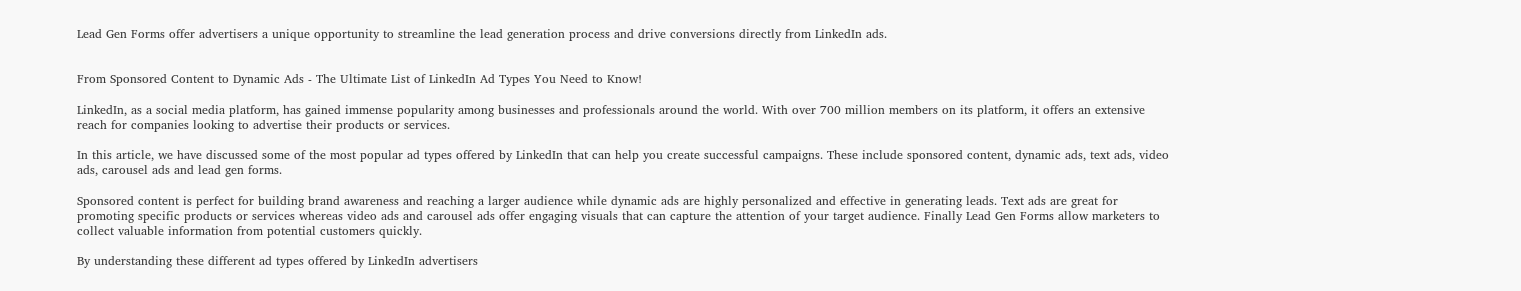Lead Gen Forms offer advertisers a unique opportunity to streamline the lead generation process and drive conversions directly from LinkedIn ads.


From Sponsored Content to Dynamic Ads - The Ultimate List of LinkedIn Ad Types You Need to Know!

LinkedIn, as a social media platform, has gained immense popularity among businesses and professionals around the world. With over 700 million members on its platform, it offers an extensive reach for companies looking to advertise their products or services.

In this article, we have discussed some of the most popular ad types offered by LinkedIn that can help you create successful campaigns. These include sponsored content, dynamic ads, text ads, video ads, carousel ads and lead gen forms.

Sponsored content is perfect for building brand awareness and reaching a larger audience while dynamic ads are highly personalized and effective in generating leads. Text ads are great for promoting specific products or services whereas video ads and carousel ads offer engaging visuals that can capture the attention of your target audience. Finally Lead Gen Forms allow marketers to collect valuable information from potential customers quickly.

By understanding these different ad types offered by LinkedIn advertisers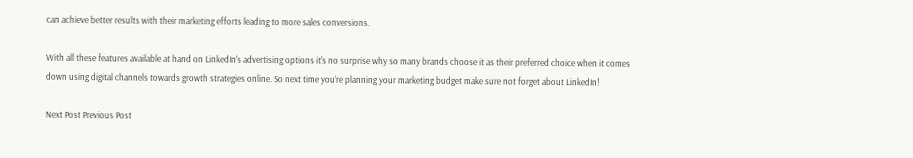can achieve better results with their marketing efforts leading to more sales conversions.

With all these features available at hand on LinkedIn's advertising options it's no surprise why so many brands choose it as their preferred choice when it comes down using digital channels towards growth strategies online. So next time you’re planning your marketing budget make sure not forget about LinkedIn!

Next Post Previous Post